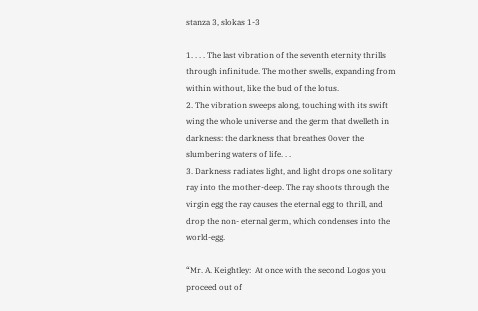stanza 3, slokas 1-3

1. . . . The last vibration of the seventh eternity thrills through infinitude. The mother swells, expanding from within without, like the bud of the lotus.
2. The vibration sweeps along, touching with its swift wing the whole universe and the germ that dwelleth in darkness: the darkness that breathes 0over the slumbering waters of life. . .
3. Darkness radiates light, and light drops one solitary ray into the mother-deep. The ray shoots through the virgin egg the ray causes the eternal egg to thrill, and drop the non- eternal germ, which condenses into the world-egg.

“Mr. A. Keightley:  At once with the second Logos you proceed out of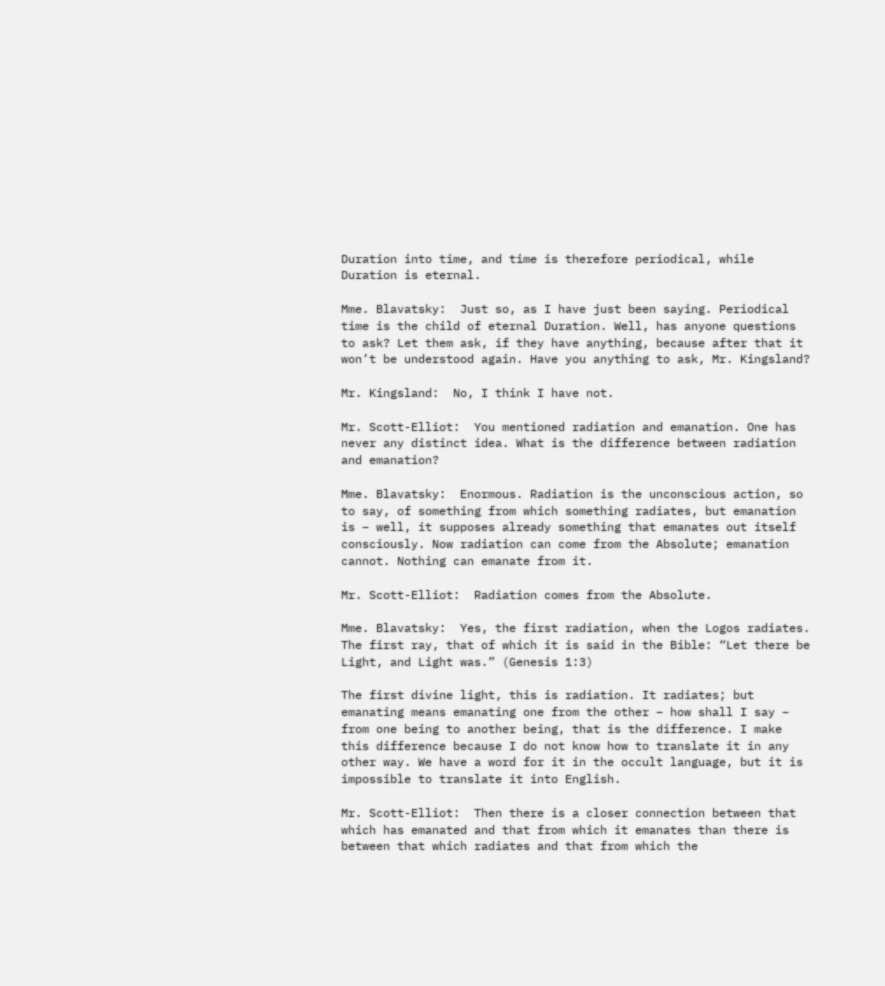Duration into time, and time is therefore periodical, while Duration is eternal.

Mme. Blavatsky:  Just so, as I have just been saying. Periodical time is the child of eternal Duration. Well, has anyone questions to ask? Let them ask, if they have anything, because after that it won’t be understood again. Have you anything to ask, Mr. Kingsland?

Mr. Kingsland:  No, I think I have not.

Mr. Scott-Elliot:  You mentioned radiation and emanation. One has never any distinct idea. What is the difference between radiation and emanation?

Mme. Blavatsky:  Enormous. Radiation is the unconscious action, so to say, of something from which something radiates, but emanation is – well, it supposes already something that emanates out itself consciously. Now radiation can come from the Absolute; emanation cannot. Nothing can emanate from it.

Mr. Scott-Elliot:  Radiation comes from the Absolute.

Mme. Blavatsky:  Yes, the first radiation, when the Logos radiates. The first ray, that of which it is said in the Bible: “Let there be Light, and Light was.” (Genesis 1:3)

The first divine light, this is radiation. It radiates; but emanating means emanating one from the other – how shall I say – from one being to another being, that is the difference. I make this difference because I do not know how to translate it in any other way. We have a word for it in the occult language, but it is impossible to translate it into English.

Mr. Scott-Elliot:  Then there is a closer connection between that which has emanated and that from which it emanates than there is between that which radiates and that from which the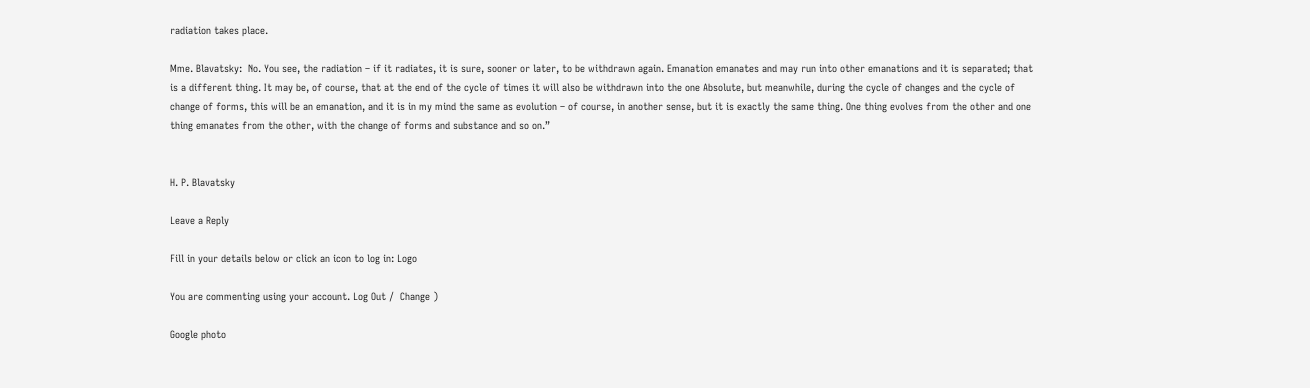radiation takes place.

Mme. Blavatsky:  No. You see, the radiation – if it radiates, it is sure, sooner or later, to be withdrawn again. Emanation emanates and may run into other emanations and it is separated; that is a different thing. It may be, of course, that at the end of the cycle of times it will also be withdrawn into the one Absolute, but meanwhile, during the cycle of changes and the cycle of change of forms, this will be an emanation, and it is in my mind the same as evolution – of course, in another sense, but it is exactly the same thing. One thing evolves from the other and one thing emanates from the other, with the change of forms and substance and so on.”


H. P. Blavatsky

Leave a Reply

Fill in your details below or click an icon to log in: Logo

You are commenting using your account. Log Out /  Change )

Google photo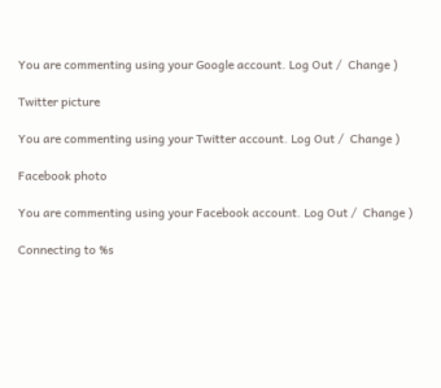You are commenting using your Google account. Log Out /  Change )

Twitter picture

You are commenting using your Twitter account. Log Out /  Change )

Facebook photo

You are commenting using your Facebook account. Log Out /  Change )

Connecting to %s